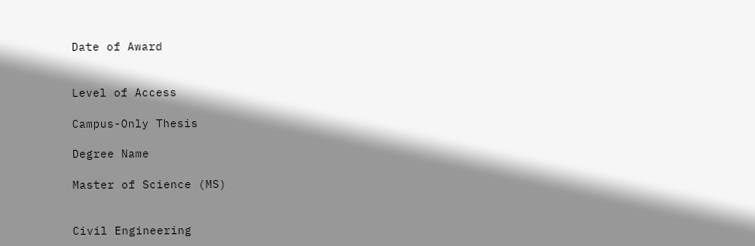Date of Award


Level of Access

Campus-Only Thesis

Degree Name

Master of Science (MS)


Civil Engineering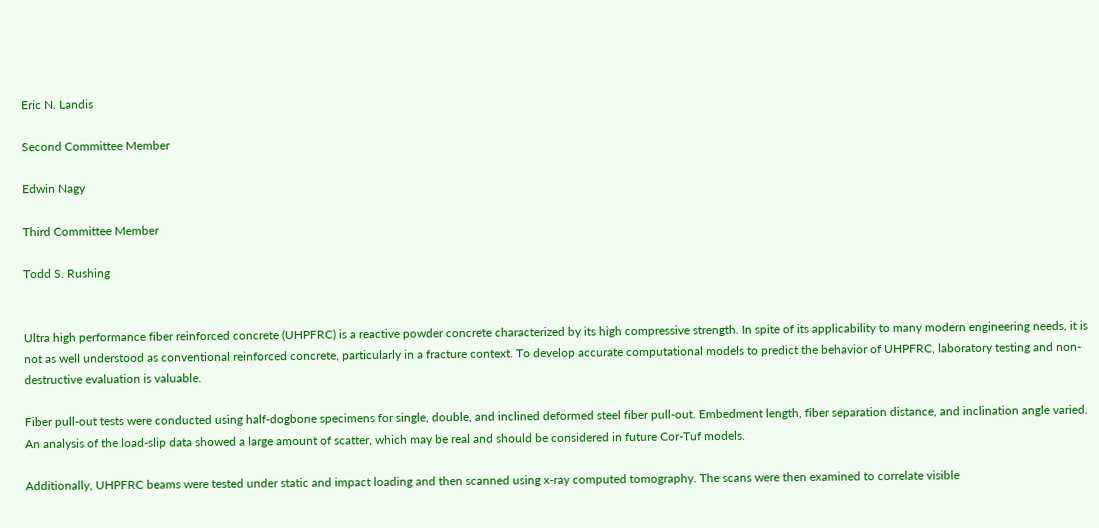Eric N. Landis

Second Committee Member

Edwin Nagy

Third Committee Member

Todd S. Rushing


Ultra high performance fiber reinforced concrete (UHPFRC) is a reactive powder concrete characterized by its high compressive strength. In spite of its applicability to many modern engineering needs, it is not as well understood as conventional reinforced concrete, particularly in a fracture context. To develop accurate computational models to predict the behavior of UHPFRC, laboratory testing and non-destructive evaluation is valuable.

Fiber pull-out tests were conducted using half-dogbone specimens for single, double, and inclined deformed steel fiber pull-out. Embedment length, fiber separation distance, and inclination angle varied. An analysis of the load-slip data showed a large amount of scatter, which may be real and should be considered in future Cor-Tuf models.

Additionally, UHPFRC beams were tested under static and impact loading and then scanned using x-ray computed tomography. The scans were then examined to correlate visible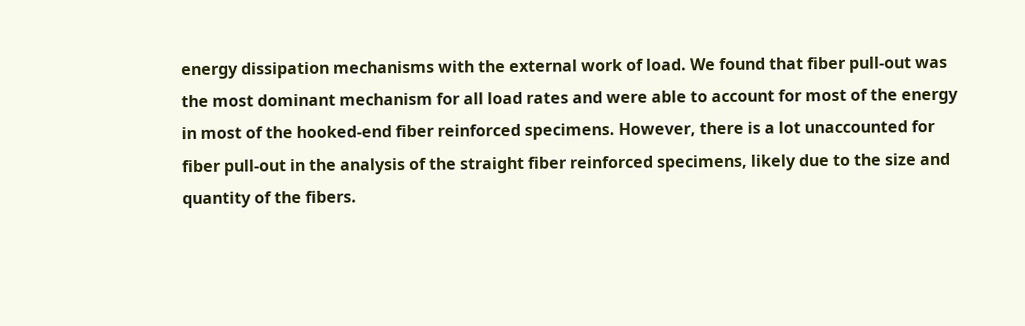energy dissipation mechanisms with the external work of load. We found that fiber pull-out was the most dominant mechanism for all load rates and were able to account for most of the energy in most of the hooked-end fiber reinforced specimens. However, there is a lot unaccounted for fiber pull-out in the analysis of the straight fiber reinforced specimens, likely due to the size and quantity of the fibers.